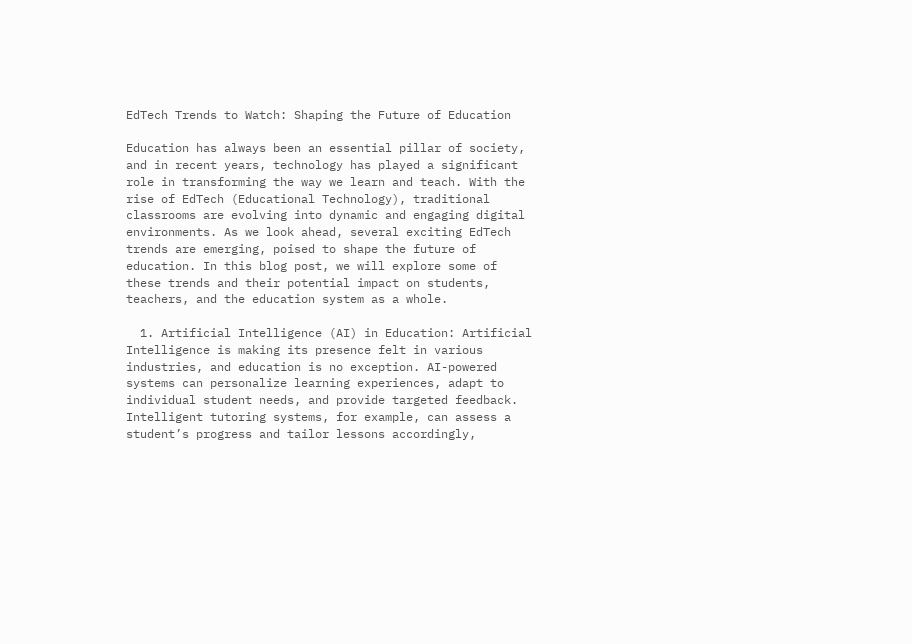EdTech Trends to Watch: Shaping the Future of Education

Education has always been an essential pillar of society, and in recent years, technology has played a significant role in transforming the way we learn and teach. With the rise of EdTech (Educational Technology), traditional classrooms are evolving into dynamic and engaging digital environments. As we look ahead, several exciting EdTech trends are emerging, poised to shape the future of education. In this blog post, we will explore some of these trends and their potential impact on students, teachers, and the education system as a whole.

  1. Artificial Intelligence (AI) in Education: Artificial Intelligence is making its presence felt in various industries, and education is no exception. AI-powered systems can personalize learning experiences, adapt to individual student needs, and provide targeted feedback. Intelligent tutoring systems, for example, can assess a student’s progress and tailor lessons accordingly,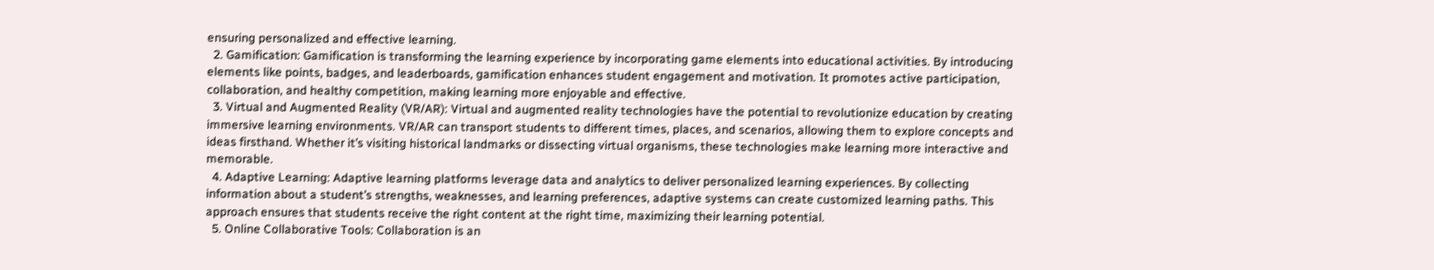ensuring personalized and effective learning.
  2. Gamification: Gamification is transforming the learning experience by incorporating game elements into educational activities. By introducing elements like points, badges, and leaderboards, gamification enhances student engagement and motivation. It promotes active participation, collaboration, and healthy competition, making learning more enjoyable and effective.
  3. Virtual and Augmented Reality (VR/AR): Virtual and augmented reality technologies have the potential to revolutionize education by creating immersive learning environments. VR/AR can transport students to different times, places, and scenarios, allowing them to explore concepts and ideas firsthand. Whether it’s visiting historical landmarks or dissecting virtual organisms, these technologies make learning more interactive and memorable.
  4. Adaptive Learning: Adaptive learning platforms leverage data and analytics to deliver personalized learning experiences. By collecting information about a student’s strengths, weaknesses, and learning preferences, adaptive systems can create customized learning paths. This approach ensures that students receive the right content at the right time, maximizing their learning potential.
  5. Online Collaborative Tools: Collaboration is an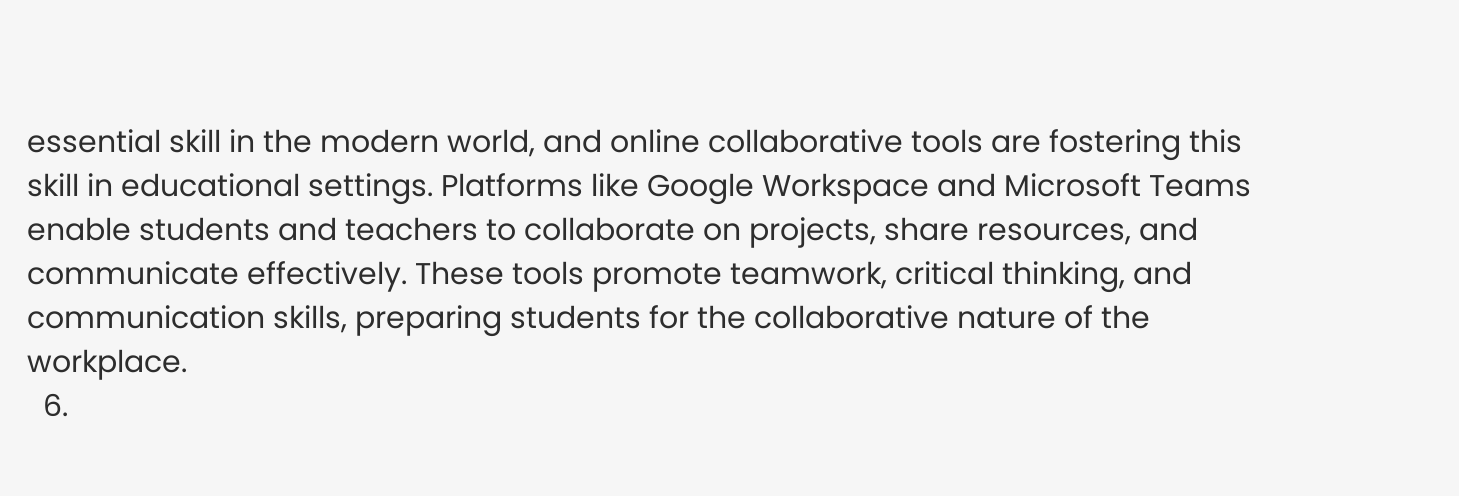essential skill in the modern world, and online collaborative tools are fostering this skill in educational settings. Platforms like Google Workspace and Microsoft Teams enable students and teachers to collaborate on projects, share resources, and communicate effectively. These tools promote teamwork, critical thinking, and communication skills, preparing students for the collaborative nature of the workplace.
  6.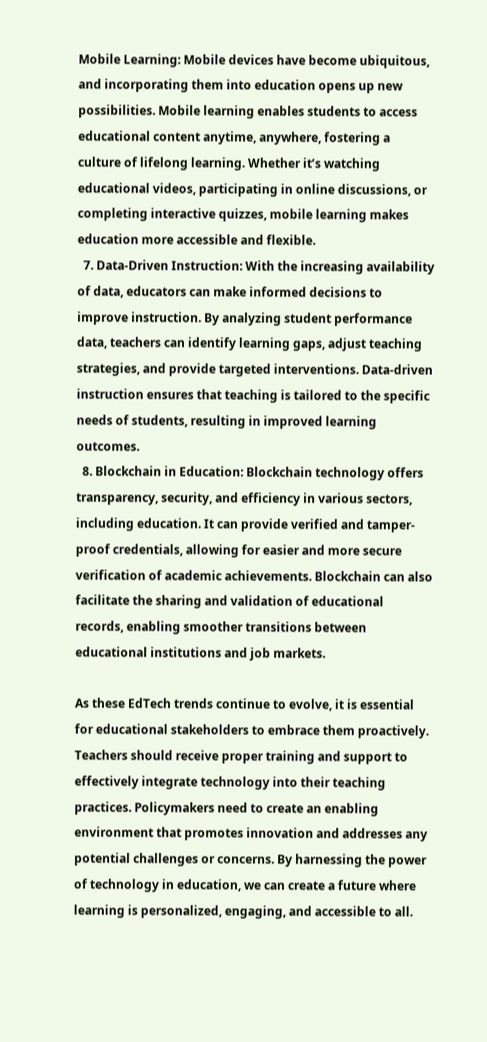Mobile Learning: Mobile devices have become ubiquitous, and incorporating them into education opens up new possibilities. Mobile learning enables students to access educational content anytime, anywhere, fostering a culture of lifelong learning. Whether it’s watching educational videos, participating in online discussions, or completing interactive quizzes, mobile learning makes education more accessible and flexible.
  7. Data-Driven Instruction: With the increasing availability of data, educators can make informed decisions to improve instruction. By analyzing student performance data, teachers can identify learning gaps, adjust teaching strategies, and provide targeted interventions. Data-driven instruction ensures that teaching is tailored to the specific needs of students, resulting in improved learning outcomes.
  8. Blockchain in Education: Blockchain technology offers transparency, security, and efficiency in various sectors, including education. It can provide verified and tamper-proof credentials, allowing for easier and more secure verification of academic achievements. Blockchain can also facilitate the sharing and validation of educational records, enabling smoother transitions between educational institutions and job markets.

As these EdTech trends continue to evolve, it is essential for educational stakeholders to embrace them proactively. Teachers should receive proper training and support to effectively integrate technology into their teaching practices. Policymakers need to create an enabling environment that promotes innovation and addresses any potential challenges or concerns. By harnessing the power of technology in education, we can create a future where learning is personalized, engaging, and accessible to all.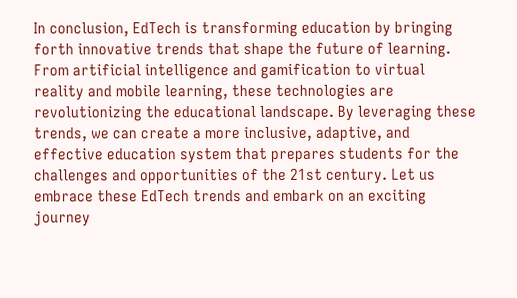In conclusion, EdTech is transforming education by bringing forth innovative trends that shape the future of learning. From artificial intelligence and gamification to virtual reality and mobile learning, these technologies are revolutionizing the educational landscape. By leveraging these trends, we can create a more inclusive, adaptive, and effective education system that prepares students for the challenges and opportunities of the 21st century. Let us embrace these EdTech trends and embark on an exciting journey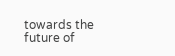towards the future of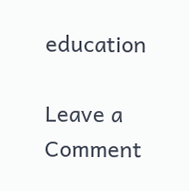education

Leave a Comment